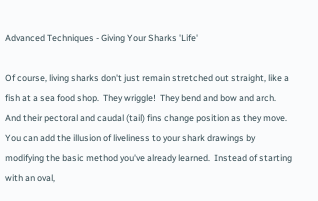Advanced Techniques - Giving Your Sharks 'Life'

Of course, living sharks don't just remain stretched out straight, like a fish at a sea food shop.  They wriggle!  They bend and bow and arch.  And their pectoral and caudal (tail) fins change position as they move.  You can add the illusion of liveliness to your shark drawings by modifying the basic method you've already learned.  Instead of starting with an oval,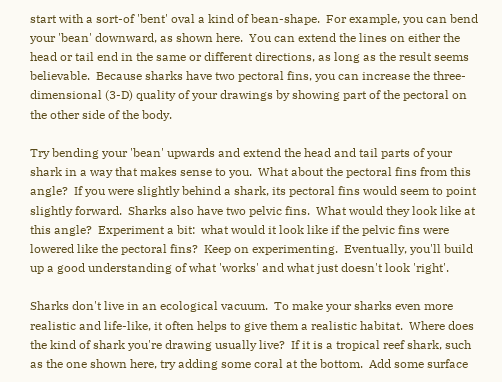start with a sort-of 'bent' oval a kind of bean-shape.  For example, you can bend your 'bean' downward, as shown here.  You can extend the lines on either the head or tail end in the same or different directions, as long as the result seems believable.  Because sharks have two pectoral fins, you can increase the three-dimensional (3-D) quality of your drawings by showing part of the pectoral on the other side of the body.

Try bending your 'bean' upwards and extend the head and tail parts of your shark in a way that makes sense to you.  What about the pectoral fins from this angle?  If you were slightly behind a shark, its pectoral fins would seem to point slightly forward.  Sharks also have two pelvic fins.  What would they look like at this angle?  Experiment a bit:  what would it look like if the pelvic fins were lowered like the pectoral fins?  Keep on experimenting.  Eventually, you'll build up a good understanding of what 'works' and what just doesn't look 'right'.

Sharks don't live in an ecological vacuum.  To make your sharks even more realistic and life-like, it often helps to give them a realistic habitat.  Where does the kind of shark you're drawing usually live?  If it is a tropical reef shark, such as the one shown here, try adding some coral at the bottom.  Add some surface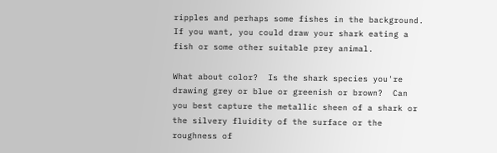ripples and perhaps some fishes in the background.  If you want, you could draw your shark eating a fish or some other suitable prey animal.

What about color?  Is the shark species you're drawing grey or blue or greenish or brown?  Can you best capture the metallic sheen of a shark or the silvery fluidity of the surface or the roughness of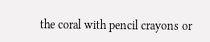the coral with pencil crayons or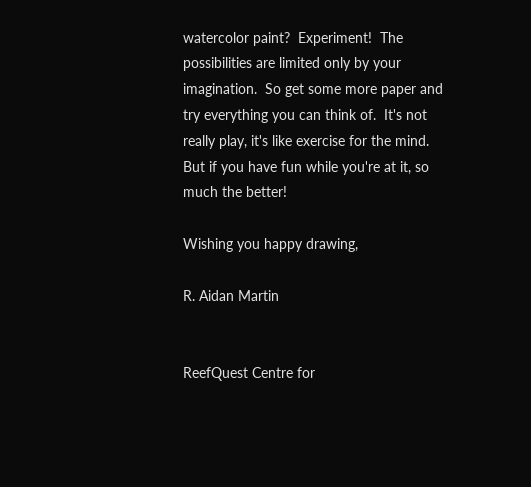watercolor paint?  Experiment!  The possibilities are limited only by your imagination.  So get some more paper and try everything you can think of.  It's not really play, it's like exercise for the mind.  But if you have fun while you're at it, so much the better!

Wishing you happy drawing,

R. Aidan Martin


ReefQuest Centre for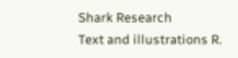Shark Research
Text and illustrations R.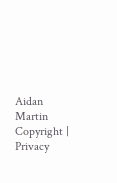Aidan Martin
Copyright | Privacy